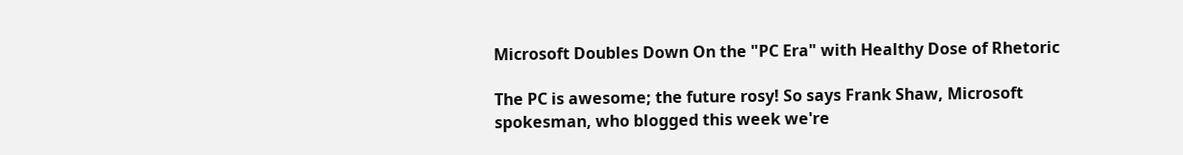Microsoft Doubles Down On the "PC Era" with Healthy Dose of Rhetoric

The PC is awesome; the future rosy! So says Frank Shaw, Microsoft spokesman, who blogged this week we're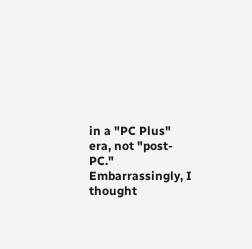in a "PC Plus" era, not "post-PC." Embarrassingly, I thought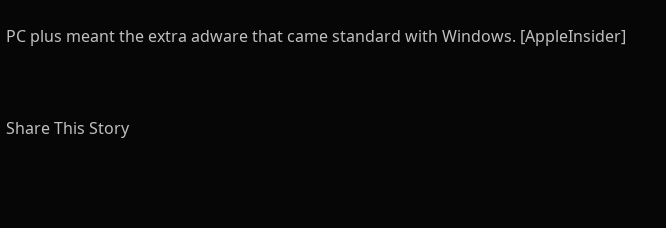PC plus meant the extra adware that came standard with Windows. [AppleInsider]


Share This Story